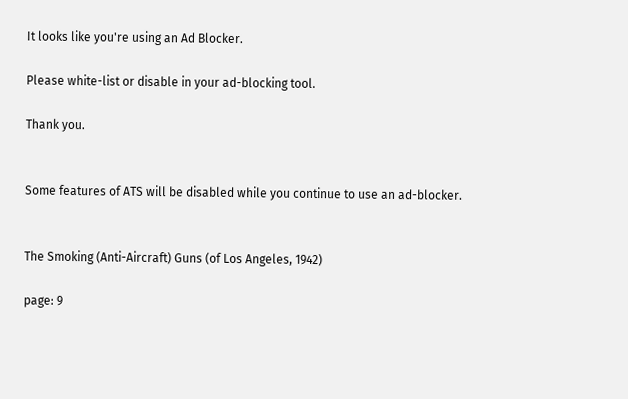It looks like you're using an Ad Blocker.

Please white-list or disable in your ad-blocking tool.

Thank you.


Some features of ATS will be disabled while you continue to use an ad-blocker.


The Smoking (Anti-Aircraft) Guns (of Los Angeles, 1942)

page: 9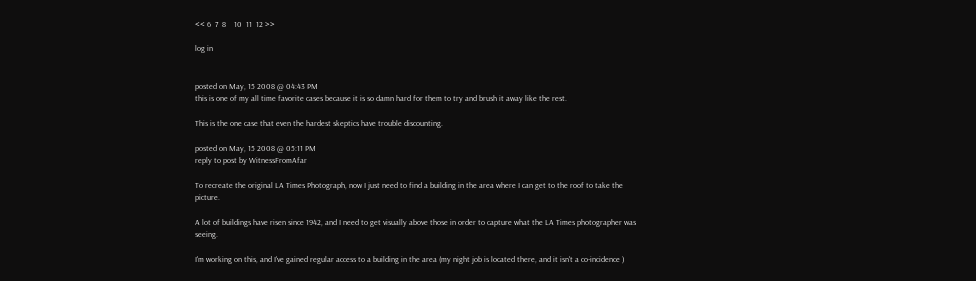<< 6  7  8    10  11  12 >>

log in


posted on May, 15 2008 @ 04:43 PM
this is one of my all time favorite cases because it is so damn hard for them to try and brush it away like the rest.

This is the one case that even the hardest skeptics have trouble discounting.

posted on May, 15 2008 @ 05:11 PM
reply to post by WitnessFromAfar

To recreate the original LA Times Photograph, now I just need to find a building in the area where I can get to the roof to take the picture.

A lot of buildings have risen since 1942, and I need to get visually above those in order to capture what the LA Times photographer was seeing.

I'm working on this, and I've gained regular access to a building in the area (my night job is located there, and it isn't a co-incidence )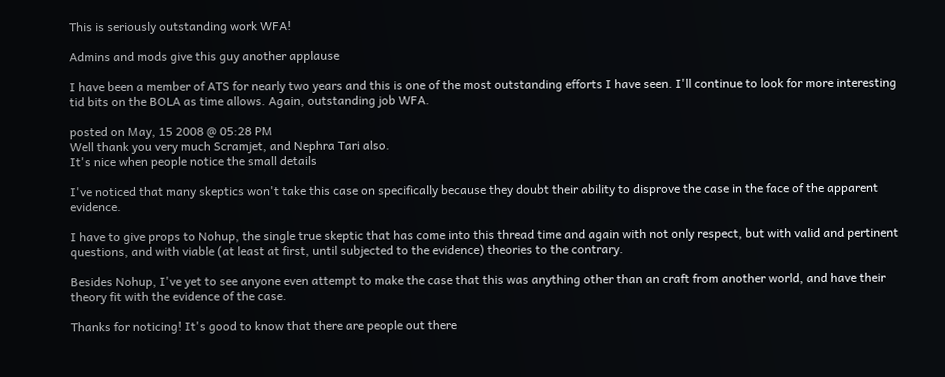This is seriously outstanding work WFA!

Admins and mods give this guy another applause

I have been a member of ATS for nearly two years and this is one of the most outstanding efforts I have seen. I'll continue to look for more interesting tid bits on the BOLA as time allows. Again, outstanding job WFA.

posted on May, 15 2008 @ 05:28 PM
Well thank you very much Scramjet, and Nephra Tari also.
It's nice when people notice the small details

I've noticed that many skeptics won't take this case on specifically because they doubt their ability to disprove the case in the face of the apparent evidence.

I have to give props to Nohup, the single true skeptic that has come into this thread time and again with not only respect, but with valid and pertinent questions, and with viable (at least at first, until subjected to the evidence) theories to the contrary.

Besides Nohup, I've yet to see anyone even attempt to make the case that this was anything other than an craft from another world, and have their theory fit with the evidence of the case.

Thanks for noticing! It's good to know that there are people out there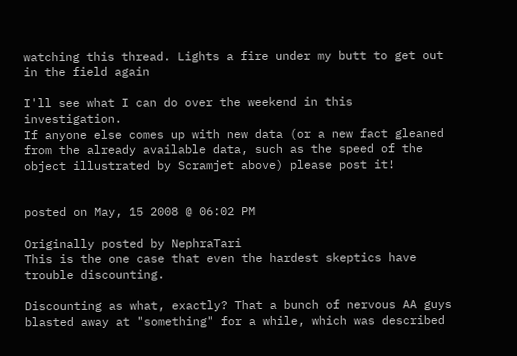watching this thread. Lights a fire under my butt to get out in the field again

I'll see what I can do over the weekend in this investigation.
If anyone else comes up with new data (or a new fact gleaned from the already available data, such as the speed of the object illustrated by Scramjet above) please post it!


posted on May, 15 2008 @ 06:02 PM

Originally posted by NephraTari
This is the one case that even the hardest skeptics have trouble discounting.

Discounting as what, exactly? That a bunch of nervous AA guys blasted away at "something" for a while, which was described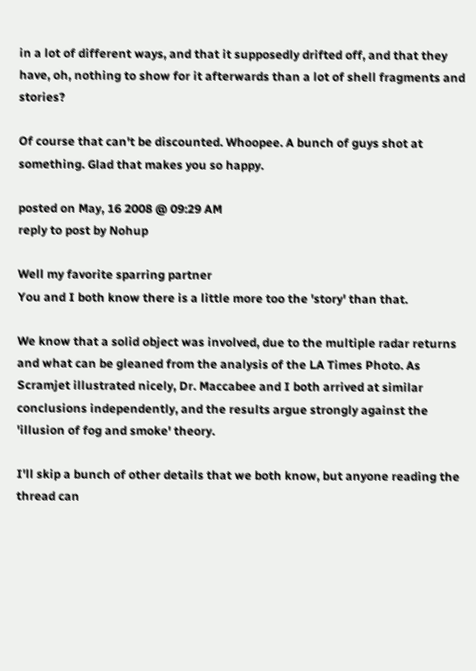in a lot of different ways, and that it supposedly drifted off, and that they have, oh, nothing to show for it afterwards than a lot of shell fragments and stories?

Of course that can't be discounted. Whoopee. A bunch of guys shot at something. Glad that makes you so happy.

posted on May, 16 2008 @ 09:29 AM
reply to post by Nohup

Well my favorite sparring partner
You and I both know there is a little more too the 'story' than that.

We know that a solid object was involved, due to the multiple radar returns and what can be gleaned from the analysis of the LA Times Photo. As Scramjet illustrated nicely, Dr. Maccabee and I both arrived at similar conclusions independently, and the results argue strongly against the 'illusion of fog and smoke' theory.

I'll skip a bunch of other details that we both know, but anyone reading the thread can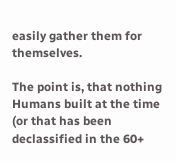easily gather them for themselves.

The point is, that nothing Humans built at the time (or that has been declassified in the 60+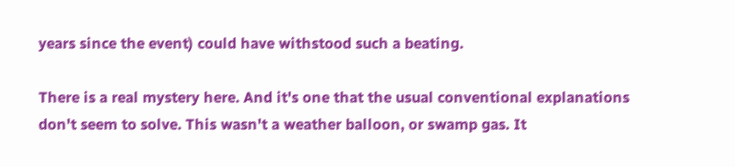years since the event) could have withstood such a beating.

There is a real mystery here. And it's one that the usual conventional explanations don't seem to solve. This wasn't a weather balloon, or swamp gas. It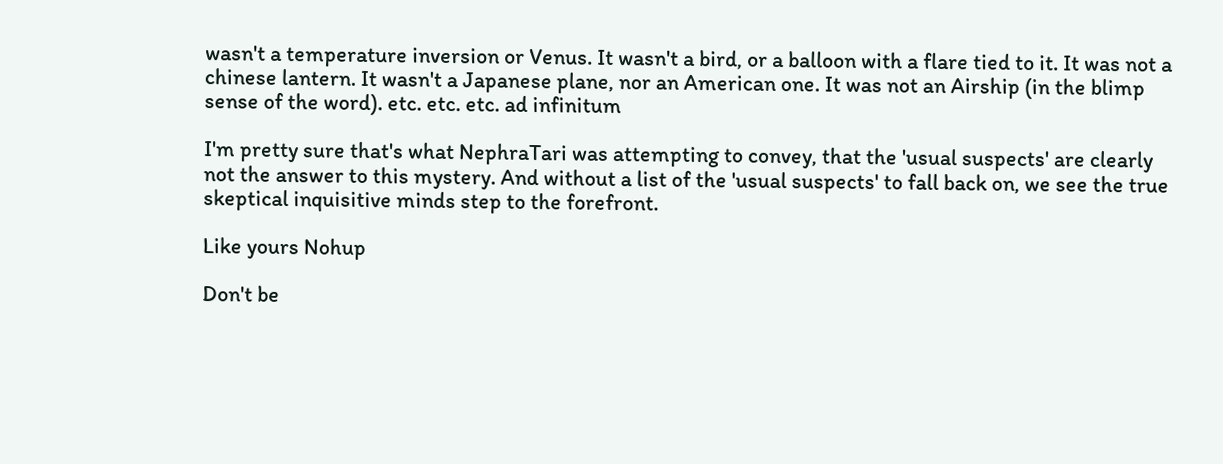wasn't a temperature inversion or Venus. It wasn't a bird, or a balloon with a flare tied to it. It was not a chinese lantern. It wasn't a Japanese plane, nor an American one. It was not an Airship (in the blimp sense of the word). etc. etc. etc. ad infinitum

I'm pretty sure that's what NephraTari was attempting to convey, that the 'usual suspects' are clearly not the answer to this mystery. And without a list of the 'usual suspects' to fall back on, we see the true skeptical inquisitive minds step to the forefront.

Like yours Nohup

Don't be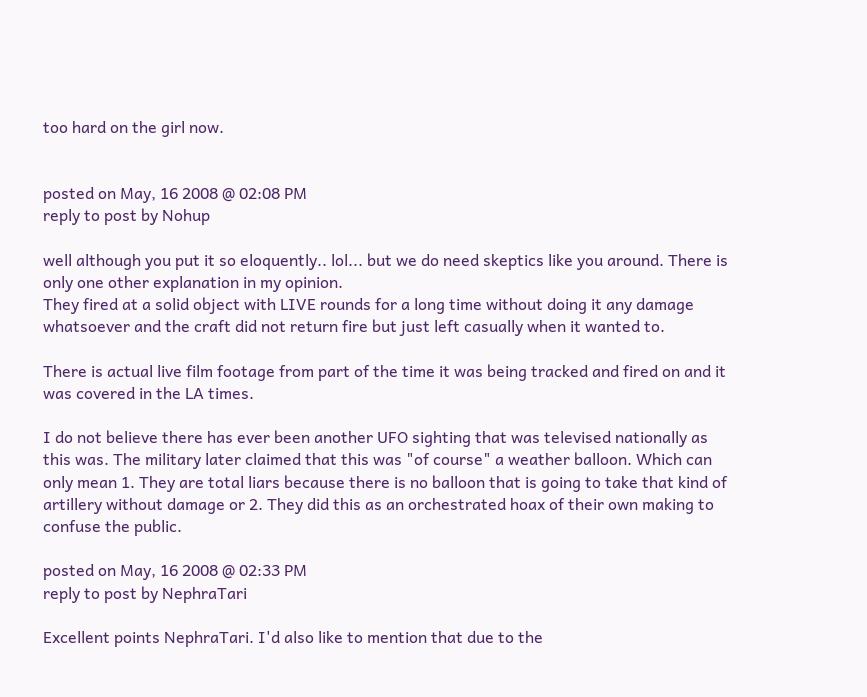too hard on the girl now.


posted on May, 16 2008 @ 02:08 PM
reply to post by Nohup

well although you put it so eloquently.. lol... but we do need skeptics like you around. There is only one other explanation in my opinion.
They fired at a solid object with LIVE rounds for a long time without doing it any damage whatsoever and the craft did not return fire but just left casually when it wanted to.

There is actual live film footage from part of the time it was being tracked and fired on and it was covered in the LA times.

I do not believe there has ever been another UFO sighting that was televised nationally as this was. The military later claimed that this was "of course" a weather balloon. Which can only mean 1. They are total liars because there is no balloon that is going to take that kind of artillery without damage or 2. They did this as an orchestrated hoax of their own making to confuse the public.

posted on May, 16 2008 @ 02:33 PM
reply to post by NephraTari

Excellent points NephraTari. I'd also like to mention that due to the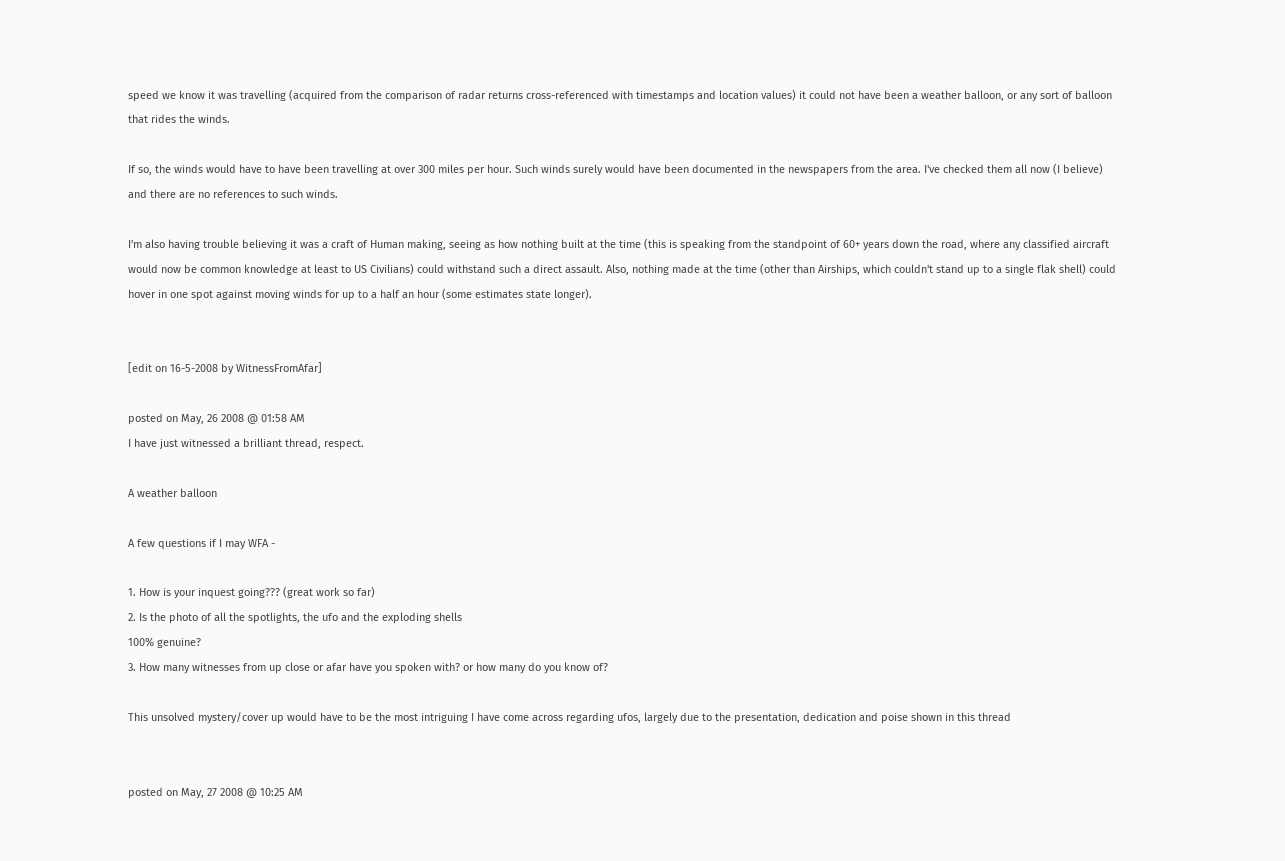speed we know it was travelling (acquired from the comparison of radar returns cross-referenced with timestamps and location values) it could not have been a weather balloon, or any sort of balloon that rides the winds.

If so, the winds would have to have been travelling at over 300 miles per hour. Such winds surely would have been documented in the newspapers from the area. I've checked them all now (I believe) and there are no references to such winds.

I'm also having trouble believing it was a craft of Human making, seeing as how nothing built at the time (this is speaking from the standpoint of 60+ years down the road, where any classified aircraft would now be common knowledge at least to US Civilians) could withstand such a direct assault. Also, nothing made at the time (other than Airships, which couldn't stand up to a single flak shell) could hover in one spot against moving winds for up to a half an hour (some estimates state longer).


[edit on 16-5-2008 by WitnessFromAfar]

posted on May, 26 2008 @ 01:58 AM
I have just witnessed a brilliant thread, respect.

A weather balloon

A few questions if I may WFA -

1. How is your inquest going??? (great work so far)
2. Is the photo of all the spotlights, the ufo and the exploding shells
100% genuine?
3. How many witnesses from up close or afar have you spoken with? or how many do you know of?

This unsolved mystery/cover up would have to be the most intriguing I have come across regarding ufos, largely due to the presentation, dedication and poise shown in this thread


posted on May, 27 2008 @ 10:25 AM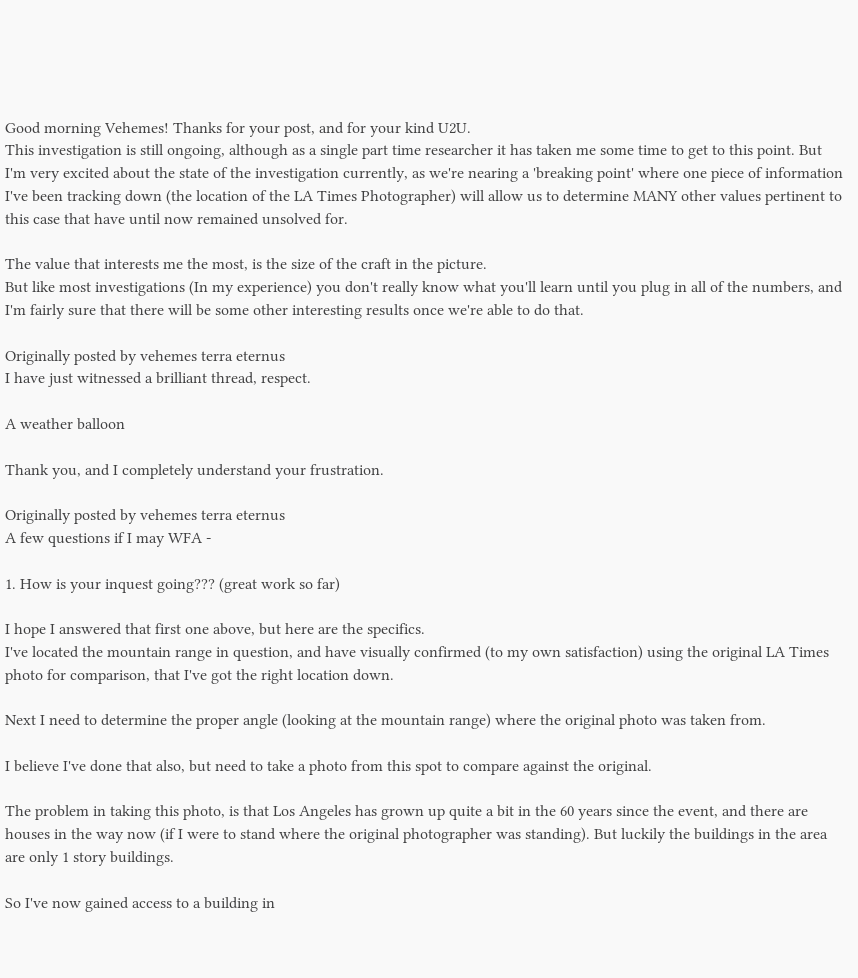Good morning Vehemes! Thanks for your post, and for your kind U2U.
This investigation is still ongoing, although as a single part time researcher it has taken me some time to get to this point. But I'm very excited about the state of the investigation currently, as we're nearing a 'breaking point' where one piece of information I've been tracking down (the location of the LA Times Photographer) will allow us to determine MANY other values pertinent to this case that have until now remained unsolved for.

The value that interests me the most, is the size of the craft in the picture.
But like most investigations (In my experience) you don't really know what you'll learn until you plug in all of the numbers, and I'm fairly sure that there will be some other interesting results once we're able to do that.

Originally posted by vehemes terra eternus
I have just witnessed a brilliant thread, respect.

A weather balloon

Thank you, and I completely understand your frustration.

Originally posted by vehemes terra eternus
A few questions if I may WFA -

1. How is your inquest going??? (great work so far)

I hope I answered that first one above, but here are the specifics.
I've located the mountain range in question, and have visually confirmed (to my own satisfaction) using the original LA Times photo for comparison, that I've got the right location down.

Next I need to determine the proper angle (looking at the mountain range) where the original photo was taken from.

I believe I've done that also, but need to take a photo from this spot to compare against the original.

The problem in taking this photo, is that Los Angeles has grown up quite a bit in the 60 years since the event, and there are houses in the way now (if I were to stand where the original photographer was standing). But luckily the buildings in the area are only 1 story buildings.

So I've now gained access to a building in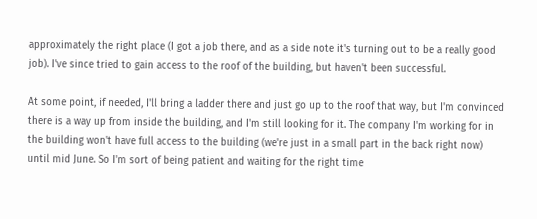approximately the right place (I got a job there, and as a side note it's turning out to be a really good job). I've since tried to gain access to the roof of the building, but haven't been successful.

At some point, if needed, I'll bring a ladder there and just go up to the roof that way, but I'm convinced there is a way up from inside the building, and I'm still looking for it. The company I'm working for in the building won't have full access to the building (we're just in a small part in the back right now) until mid June. So I'm sort of being patient and waiting for the right time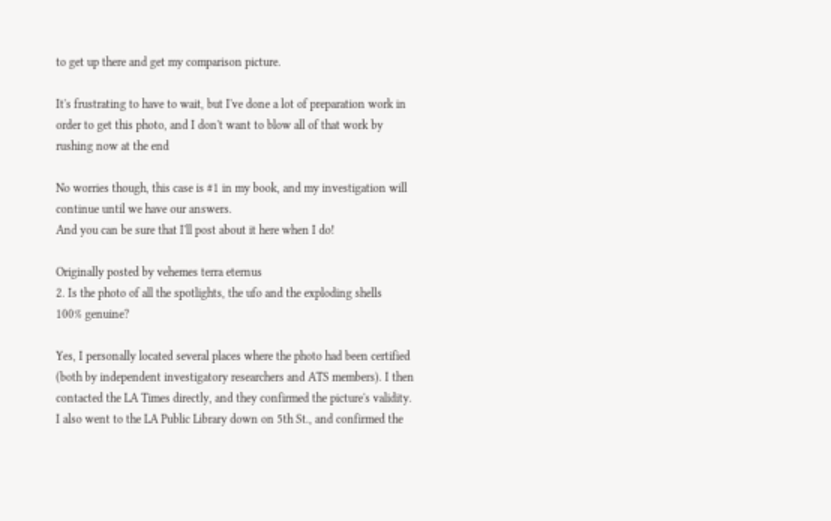to get up there and get my comparison picture.

It's frustrating to have to wait, but I've done a lot of preparation work in order to get this photo, and I don't want to blow all of that work by rushing now at the end

No worries though, this case is #1 in my book, and my investigation will continue until we have our answers.
And you can be sure that I'll post about it here when I do!

Originally posted by vehemes terra eternus
2. Is the photo of all the spotlights, the ufo and the exploding shells
100% genuine?

Yes, I personally located several places where the photo had been certified (both by independent investigatory researchers and ATS members). I then contacted the LA Times directly, and they confirmed the picture's validity. I also went to the LA Public Library down on 5th St., and confirmed the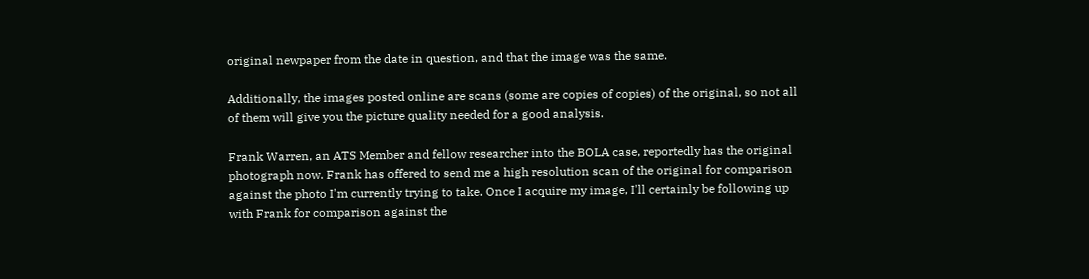original newpaper from the date in question, and that the image was the same.

Additionally, the images posted online are scans (some are copies of copies) of the original, so not all of them will give you the picture quality needed for a good analysis.

Frank Warren, an ATS Member and fellow researcher into the BOLA case, reportedly has the original photograph now. Frank has offered to send me a high resolution scan of the original for comparison against the photo I'm currently trying to take. Once I acquire my image, I'll certainly be following up with Frank for comparison against the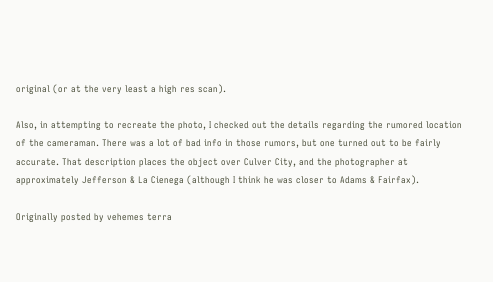original (or at the very least a high res scan).

Also, in attempting to recreate the photo, I checked out the details regarding the rumored location of the cameraman. There was a lot of bad info in those rumors, but one turned out to be fairly accurate. That description places the object over Culver City, and the photographer at approximately Jefferson & La Cienega (although I think he was closer to Adams & Fairfax).

Originally posted by vehemes terra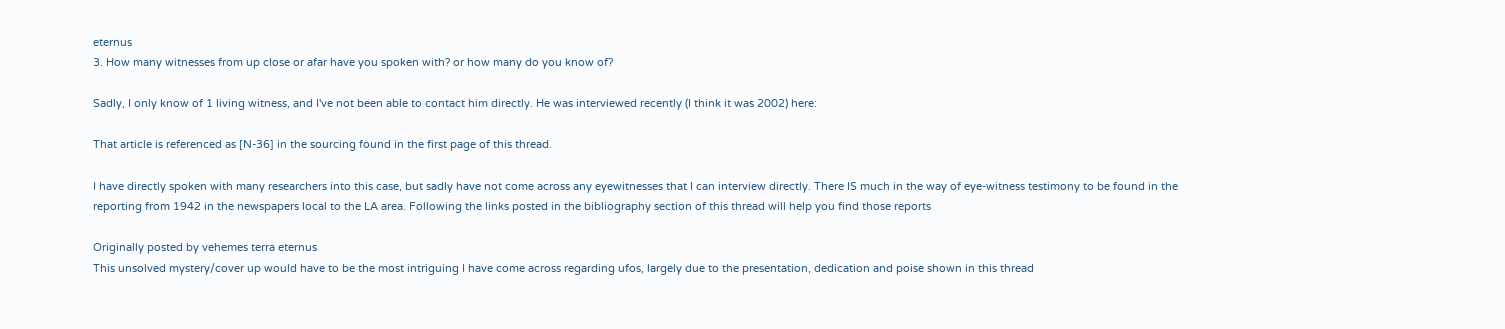eternus
3. How many witnesses from up close or afar have you spoken with? or how many do you know of?

Sadly, I only know of 1 living witness, and I've not been able to contact him directly. He was interviewed recently (I think it was 2002) here:

That article is referenced as [N-36] in the sourcing found in the first page of this thread.

I have directly spoken with many researchers into this case, but sadly have not come across any eyewitnesses that I can interview directly. There IS much in the way of eye-witness testimony to be found in the reporting from 1942 in the newspapers local to the LA area. Following the links posted in the bibliography section of this thread will help you find those reports

Originally posted by vehemes terra eternus
This unsolved mystery/cover up would have to be the most intriguing I have come across regarding ufos, largely due to the presentation, dedication and poise shown in this thread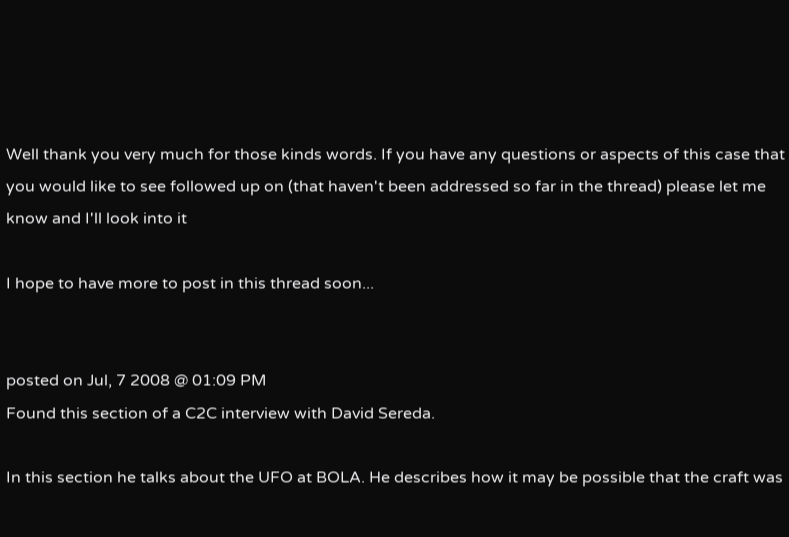Well thank you very much for those kinds words. If you have any questions or aspects of this case that you would like to see followed up on (that haven't been addressed so far in the thread) please let me know and I'll look into it

I hope to have more to post in this thread soon...


posted on Jul, 7 2008 @ 01:09 PM
Found this section of a C2C interview with David Sereda.

In this section he talks about the UFO at BOLA. He describes how it may be possible that the craft was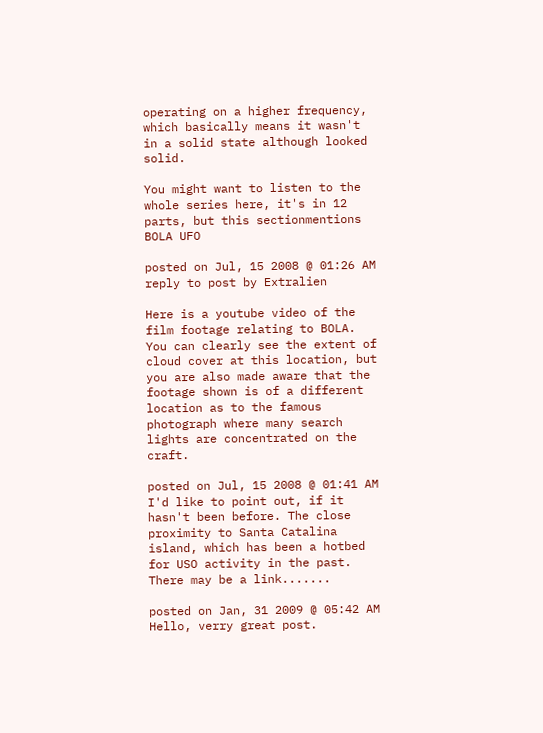operating on a higher frequency, which basically means it wasn't in a solid state although looked solid.

You might want to listen to the whole series here, it's in 12 parts, but this sectionmentions BOLA UFO

posted on Jul, 15 2008 @ 01:26 AM
reply to post by Extralien

Here is a youtube video of the film footage relating to BOLA.
You can clearly see the extent of cloud cover at this location, but you are also made aware that the footage shown is of a different location as to the famous photograph where many search lights are concentrated on the craft.

posted on Jul, 15 2008 @ 01:41 AM
I'd like to point out, if it hasn't been before. The close proximity to Santa Catalina island, which has been a hotbed for USO activity in the past. There may be a link.......

posted on Jan, 31 2009 @ 05:42 AM
Hello, verry great post.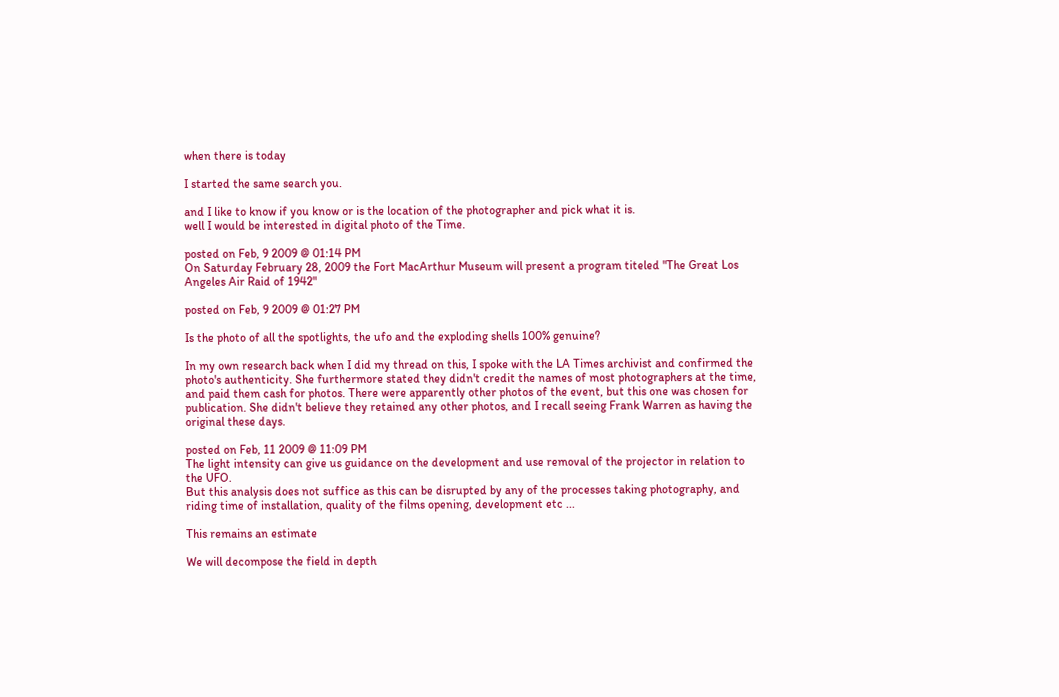when there is today

I started the same search you.

and I like to know if you know or is the location of the photographer and pick what it is.
well I would be interested in digital photo of the Time.

posted on Feb, 9 2009 @ 01:14 PM
On Saturday February 28, 2009 the Fort MacArthur Museum will present a program titeled "The Great Los Angeles Air Raid of 1942"

posted on Feb, 9 2009 @ 01:27 PM

Is the photo of all the spotlights, the ufo and the exploding shells 100% genuine?

In my own research back when I did my thread on this, I spoke with the LA Times archivist and confirmed the photo's authenticity. She furthermore stated they didn't credit the names of most photographers at the time, and paid them cash for photos. There were apparently other photos of the event, but this one was chosen for publication. She didn't believe they retained any other photos, and I recall seeing Frank Warren as having the original these days.

posted on Feb, 11 2009 @ 11:09 PM
The light intensity can give us guidance on the development and use removal of the projector in relation to the UFO.
But this analysis does not suffice as this can be disrupted by any of the processes taking photography, and riding time of installation, quality of the films opening, development etc ...

This remains an estimate

We will decompose the field in depth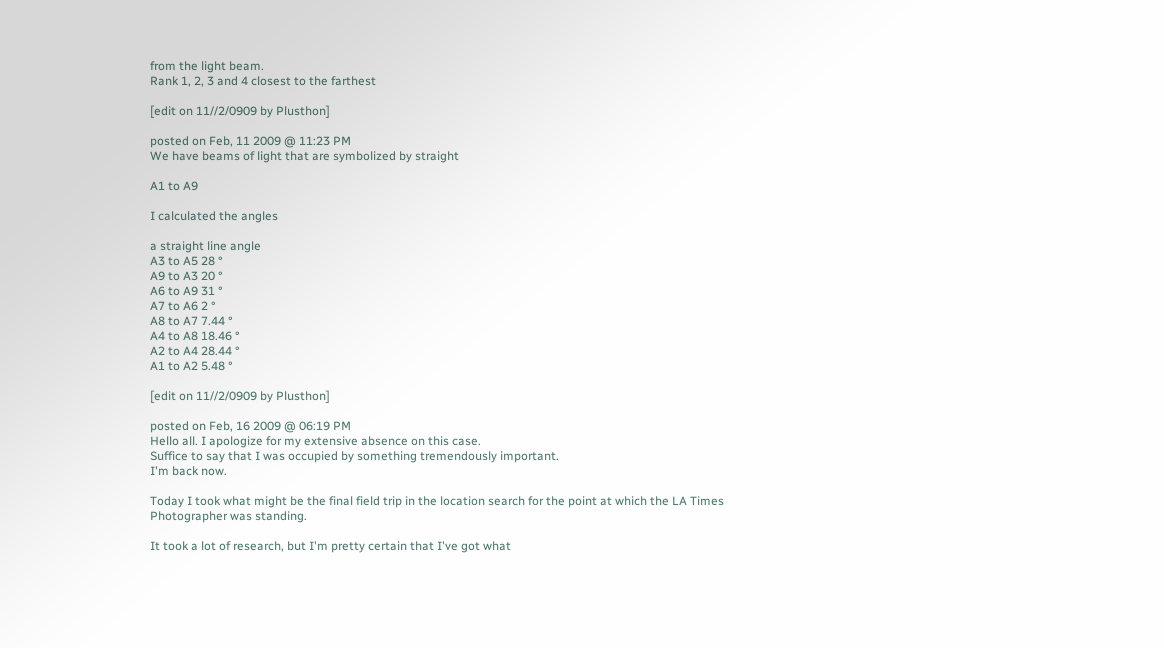from the light beam.
Rank 1, 2, 3 and 4 closest to the farthest

[edit on 11//2/0909 by Plusthon]

posted on Feb, 11 2009 @ 11:23 PM
We have beams of light that are symbolized by straight

A1 to A9

I calculated the angles

a straight line angle
A3 to A5 28 °
A9 to A3 20 °
A6 to A9 31 °
A7 to A6 2 °
A8 to A7 7.44 °
A4 to A8 18.46 °
A2 to A4 28.44 °
A1 to A2 5.48 °

[edit on 11//2/0909 by Plusthon]

posted on Feb, 16 2009 @ 06:19 PM
Hello all. I apologize for my extensive absence on this case.
Suffice to say that I was occupied by something tremendously important.
I'm back now.

Today I took what might be the final field trip in the location search for the point at which the LA Times Photographer was standing.

It took a lot of research, but I'm pretty certain that I've got what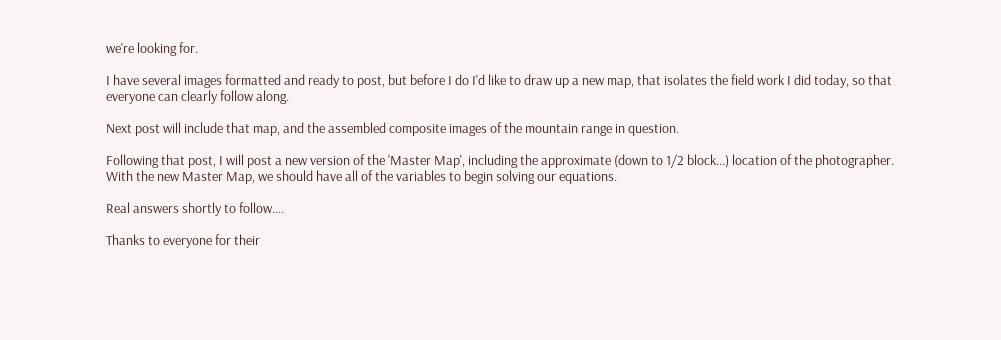we're looking for.

I have several images formatted and ready to post, but before I do I'd like to draw up a new map, that isolates the field work I did today, so that everyone can clearly follow along.

Next post will include that map, and the assembled composite images of the mountain range in question.

Following that post, I will post a new version of the 'Master Map', including the approximate (down to 1/2 block...) location of the photographer. With the new Master Map, we should have all of the variables to begin solving our equations.

Real answers shortly to follow....

Thanks to everyone for their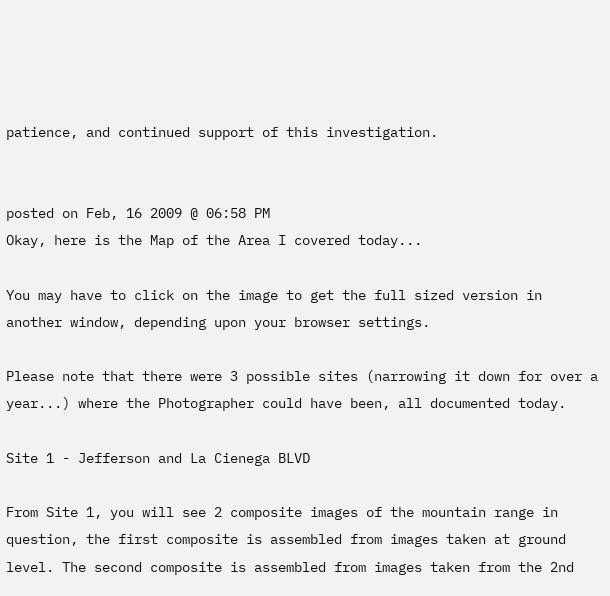patience, and continued support of this investigation.


posted on Feb, 16 2009 @ 06:58 PM
Okay, here is the Map of the Area I covered today...

You may have to click on the image to get the full sized version in another window, depending upon your browser settings.

Please note that there were 3 possible sites (narrowing it down for over a year...) where the Photographer could have been, all documented today.

Site 1 - Jefferson and La Cienega BLVD

From Site 1, you will see 2 composite images of the mountain range in question, the first composite is assembled from images taken at ground level. The second composite is assembled from images taken from the 2nd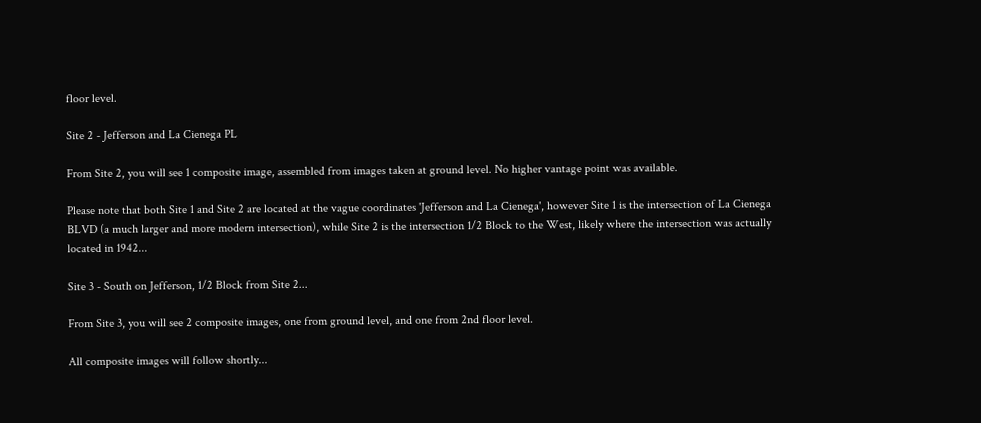floor level.

Site 2 - Jefferson and La Cienega PL

From Site 2, you will see 1 composite image, assembled from images taken at ground level. No higher vantage point was available.

Please note that both Site 1 and Site 2 are located at the vague coordinates 'Jefferson and La Cienega', however Site 1 is the intersection of La Cienega BLVD (a much larger and more modern intersection), while Site 2 is the intersection 1/2 Block to the West, likely where the intersection was actually located in 1942...

Site 3 - South on Jefferson, 1/2 Block from Site 2...

From Site 3, you will see 2 composite images, one from ground level, and one from 2nd floor level.

All composite images will follow shortly...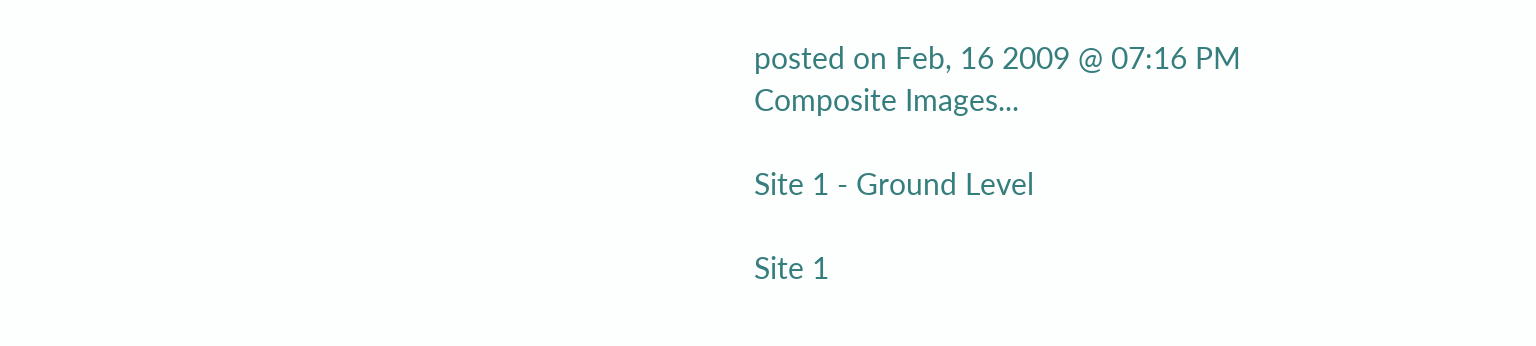posted on Feb, 16 2009 @ 07:16 PM
Composite Images...

Site 1 - Ground Level

Site 1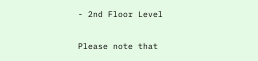- 2nd Floor Level

Please note that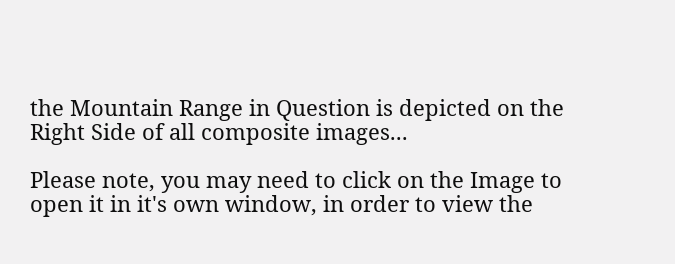the Mountain Range in Question is depicted on the Right Side of all composite images...

Please note, you may need to click on the Image to open it in it's own window, in order to view the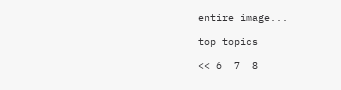entire image...

top topics

<< 6  7  8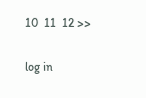10  11  12 >>

log in